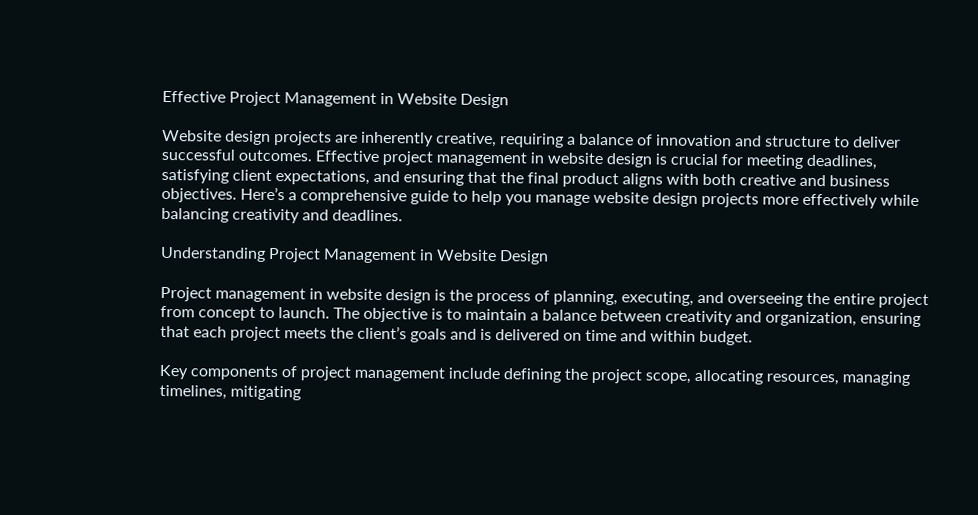Effective Project Management in Website Design

Website design projects are inherently creative, requiring a balance of innovation and structure to deliver successful outcomes. Effective project management in website design is crucial for meeting deadlines, satisfying client expectations, and ensuring that the final product aligns with both creative and business objectives. Here’s a comprehensive guide to help you manage website design projects more effectively while balancing creativity and deadlines.

Understanding Project Management in Website Design

Project management in website design is the process of planning, executing, and overseeing the entire project from concept to launch. The objective is to maintain a balance between creativity and organization, ensuring that each project meets the client’s goals and is delivered on time and within budget.

Key components of project management include defining the project scope, allocating resources, managing timelines, mitigating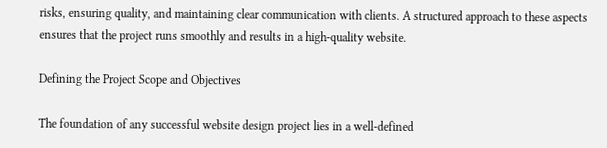risks, ensuring quality, and maintaining clear communication with clients. A structured approach to these aspects ensures that the project runs smoothly and results in a high-quality website.

Defining the Project Scope and Objectives

The foundation of any successful website design project lies in a well-defined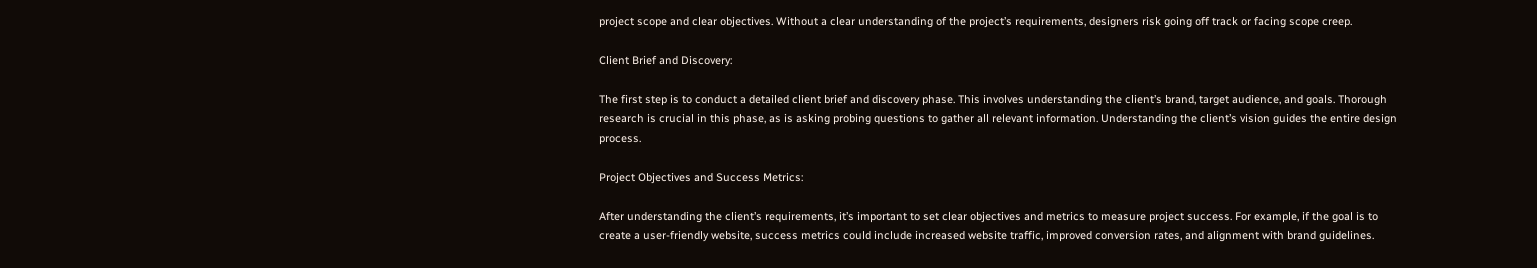project scope and clear objectives. Without a clear understanding of the project’s requirements, designers risk going off track or facing scope creep.

Client Brief and Discovery:

The first step is to conduct a detailed client brief and discovery phase. This involves understanding the client’s brand, target audience, and goals. Thorough research is crucial in this phase, as is asking probing questions to gather all relevant information. Understanding the client’s vision guides the entire design process.

Project Objectives and Success Metrics:

After understanding the client’s requirements, it’s important to set clear objectives and metrics to measure project success. For example, if the goal is to create a user-friendly website, success metrics could include increased website traffic, improved conversion rates, and alignment with brand guidelines.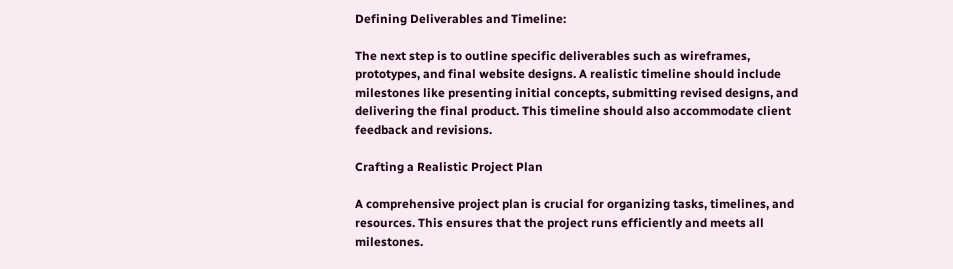Defining Deliverables and Timeline:

The next step is to outline specific deliverables such as wireframes, prototypes, and final website designs. A realistic timeline should include milestones like presenting initial concepts, submitting revised designs, and delivering the final product. This timeline should also accommodate client feedback and revisions.

Crafting a Realistic Project Plan

A comprehensive project plan is crucial for organizing tasks, timelines, and resources. This ensures that the project runs efficiently and meets all milestones.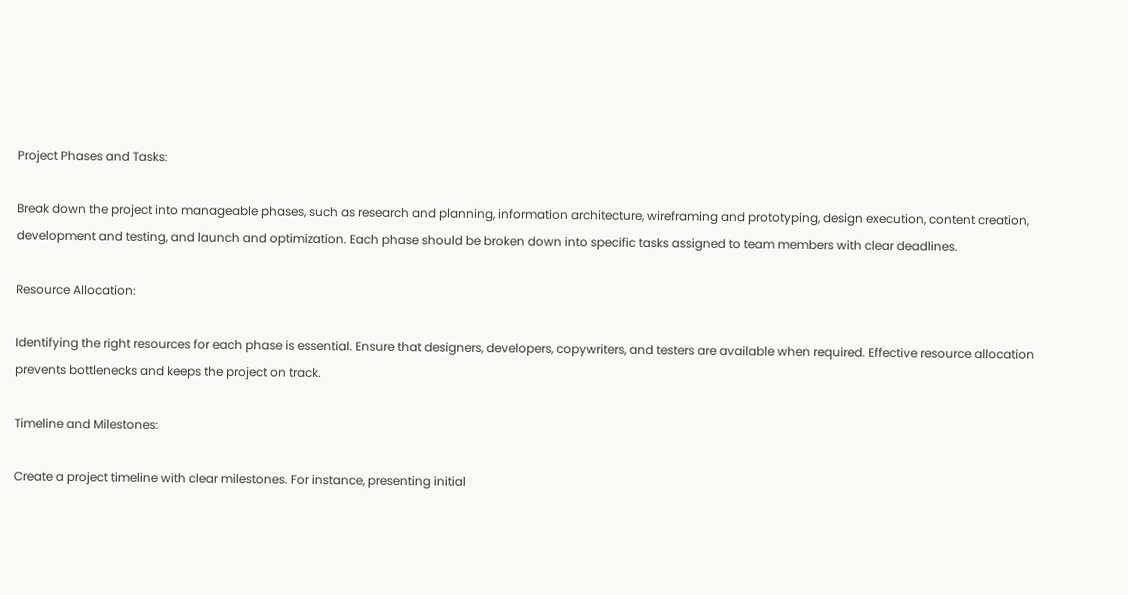Project Phases and Tasks:

Break down the project into manageable phases, such as research and planning, information architecture, wireframing and prototyping, design execution, content creation, development and testing, and launch and optimization. Each phase should be broken down into specific tasks assigned to team members with clear deadlines.

Resource Allocation:

Identifying the right resources for each phase is essential. Ensure that designers, developers, copywriters, and testers are available when required. Effective resource allocation prevents bottlenecks and keeps the project on track.

Timeline and Milestones:

Create a project timeline with clear milestones. For instance, presenting initial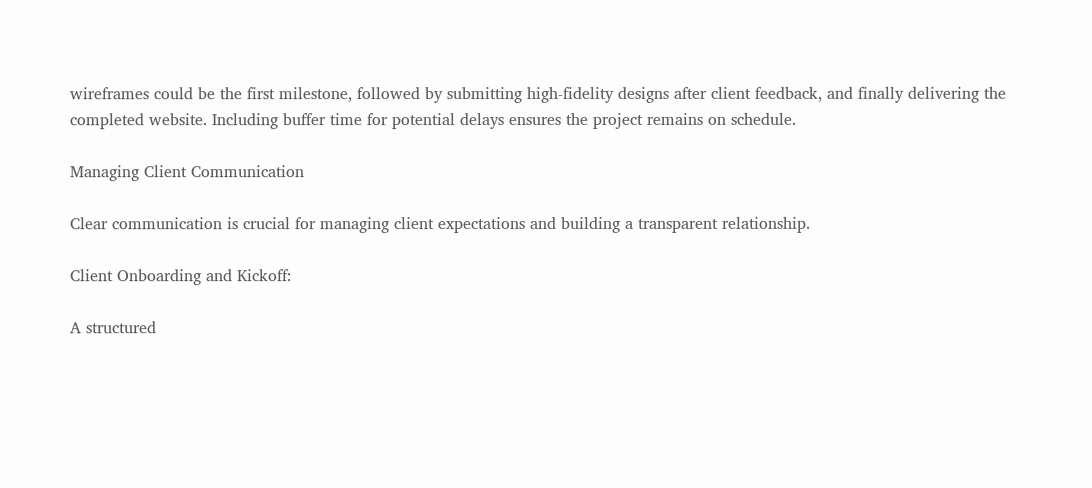wireframes could be the first milestone, followed by submitting high-fidelity designs after client feedback, and finally delivering the completed website. Including buffer time for potential delays ensures the project remains on schedule.

Managing Client Communication

Clear communication is crucial for managing client expectations and building a transparent relationship.

Client Onboarding and Kickoff:

A structured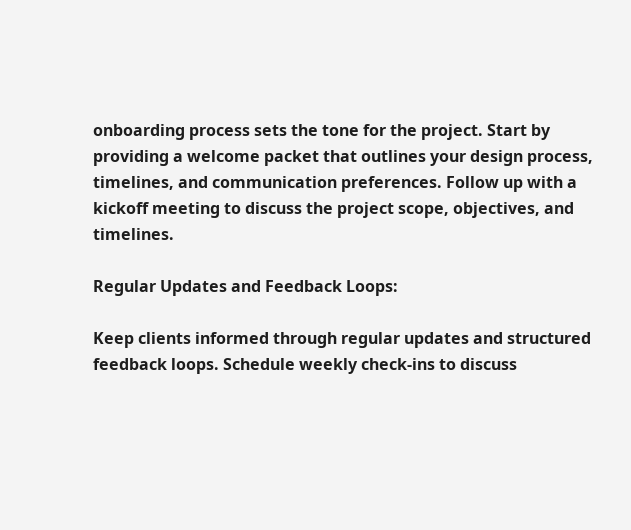onboarding process sets the tone for the project. Start by providing a welcome packet that outlines your design process, timelines, and communication preferences. Follow up with a kickoff meeting to discuss the project scope, objectives, and timelines.

Regular Updates and Feedback Loops:

Keep clients informed through regular updates and structured feedback loops. Schedule weekly check-ins to discuss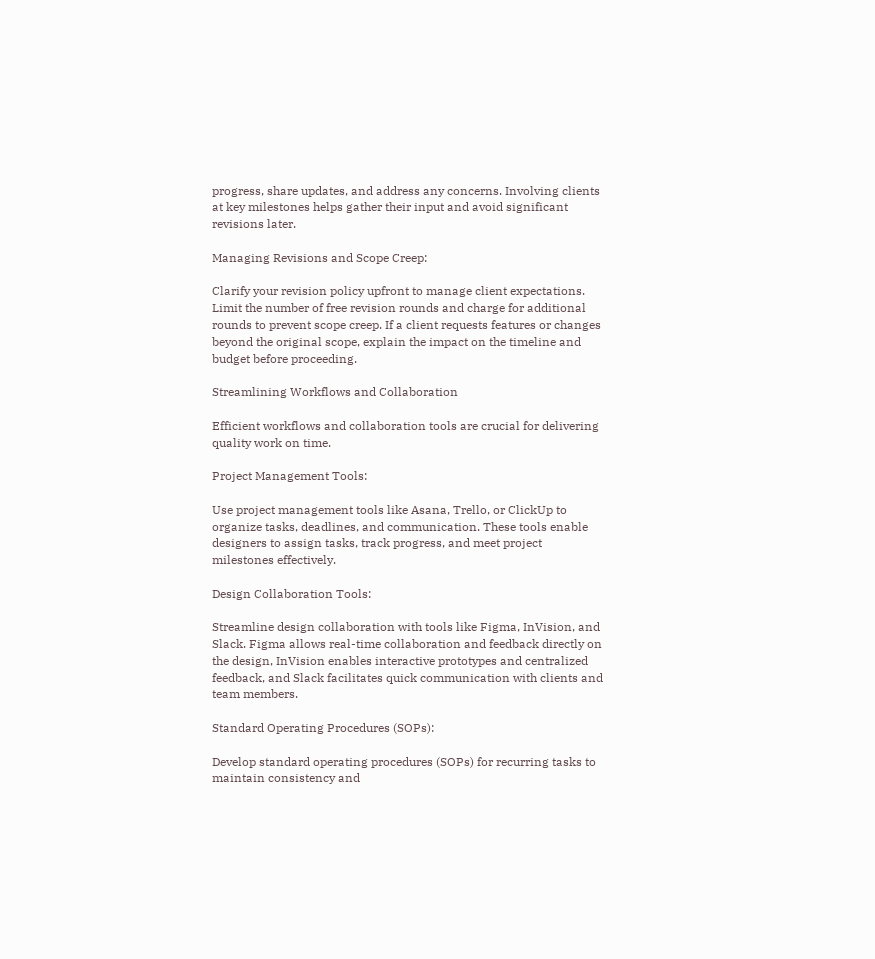progress, share updates, and address any concerns. Involving clients at key milestones helps gather their input and avoid significant revisions later.

Managing Revisions and Scope Creep:

Clarify your revision policy upfront to manage client expectations. Limit the number of free revision rounds and charge for additional rounds to prevent scope creep. If a client requests features or changes beyond the original scope, explain the impact on the timeline and budget before proceeding.

Streamlining Workflows and Collaboration

Efficient workflows and collaboration tools are crucial for delivering quality work on time.

Project Management Tools:

Use project management tools like Asana, Trello, or ClickUp to organize tasks, deadlines, and communication. These tools enable designers to assign tasks, track progress, and meet project milestones effectively.

Design Collaboration Tools:

Streamline design collaboration with tools like Figma, InVision, and Slack. Figma allows real-time collaboration and feedback directly on the design, InVision enables interactive prototypes and centralized feedback, and Slack facilitates quick communication with clients and team members.

Standard Operating Procedures (SOPs):

Develop standard operating procedures (SOPs) for recurring tasks to maintain consistency and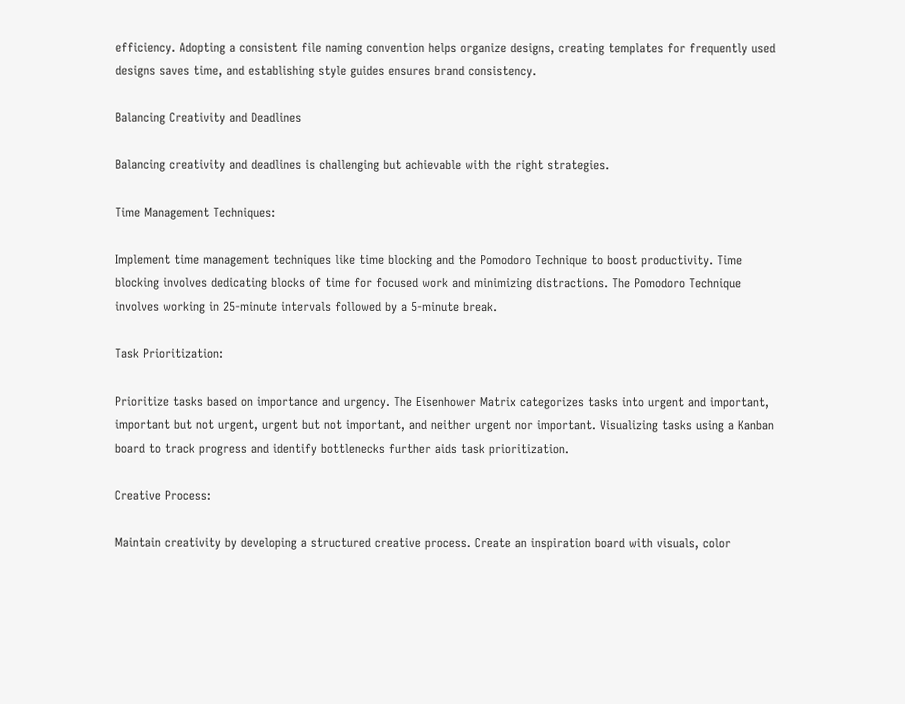efficiency. Adopting a consistent file naming convention helps organize designs, creating templates for frequently used designs saves time, and establishing style guides ensures brand consistency.

Balancing Creativity and Deadlines

Balancing creativity and deadlines is challenging but achievable with the right strategies.

Time Management Techniques:

Implement time management techniques like time blocking and the Pomodoro Technique to boost productivity. Time blocking involves dedicating blocks of time for focused work and minimizing distractions. The Pomodoro Technique involves working in 25-minute intervals followed by a 5-minute break.

Task Prioritization:

Prioritize tasks based on importance and urgency. The Eisenhower Matrix categorizes tasks into urgent and important, important but not urgent, urgent but not important, and neither urgent nor important. Visualizing tasks using a Kanban board to track progress and identify bottlenecks further aids task prioritization.

Creative Process:

Maintain creativity by developing a structured creative process. Create an inspiration board with visuals, color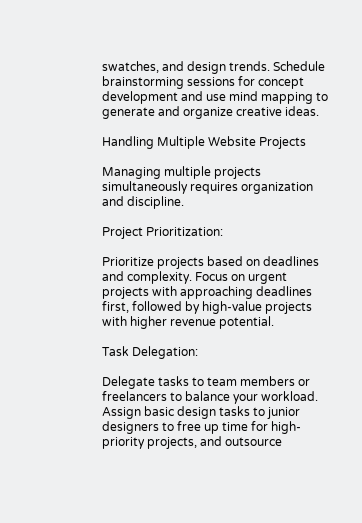swatches, and design trends. Schedule brainstorming sessions for concept development and use mind mapping to generate and organize creative ideas.

Handling Multiple Website Projects

Managing multiple projects simultaneously requires organization and discipline.

Project Prioritization:

Prioritize projects based on deadlines and complexity. Focus on urgent projects with approaching deadlines first, followed by high-value projects with higher revenue potential.

Task Delegation:

Delegate tasks to team members or freelancers to balance your workload. Assign basic design tasks to junior designers to free up time for high-priority projects, and outsource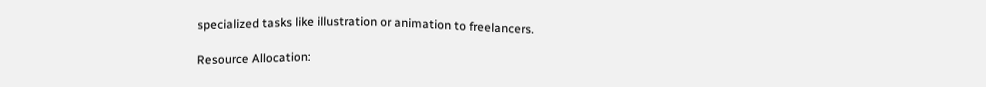specialized tasks like illustration or animation to freelancers.

Resource Allocation: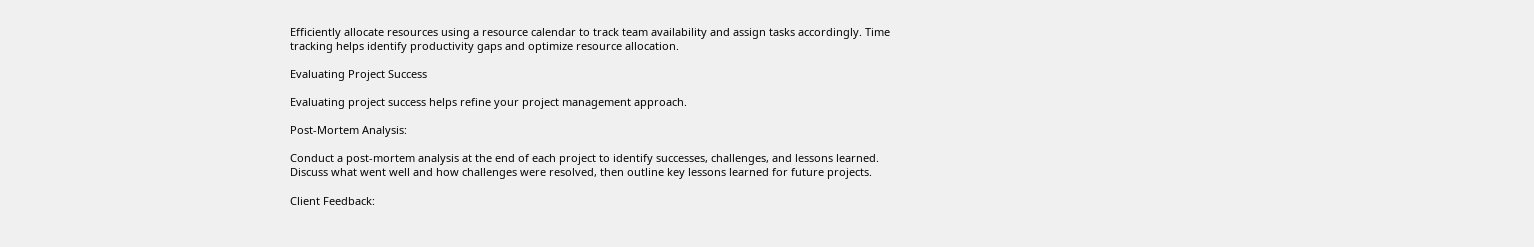Efficiently allocate resources using a resource calendar to track team availability and assign tasks accordingly. Time tracking helps identify productivity gaps and optimize resource allocation.

Evaluating Project Success

Evaluating project success helps refine your project management approach.

Post-Mortem Analysis:

Conduct a post-mortem analysis at the end of each project to identify successes, challenges, and lessons learned. Discuss what went well and how challenges were resolved, then outline key lessons learned for future projects.

Client Feedback: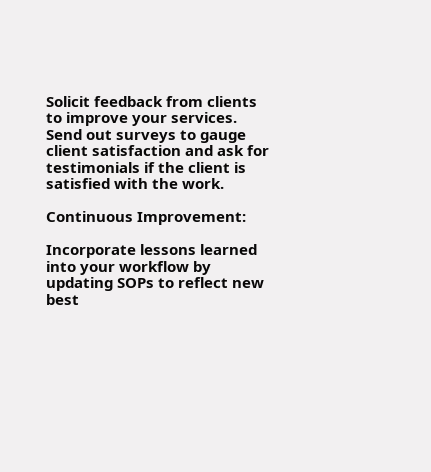Solicit feedback from clients to improve your services. Send out surveys to gauge client satisfaction and ask for testimonials if the client is satisfied with the work.

Continuous Improvement:

Incorporate lessons learned into your workflow by updating SOPs to reflect new best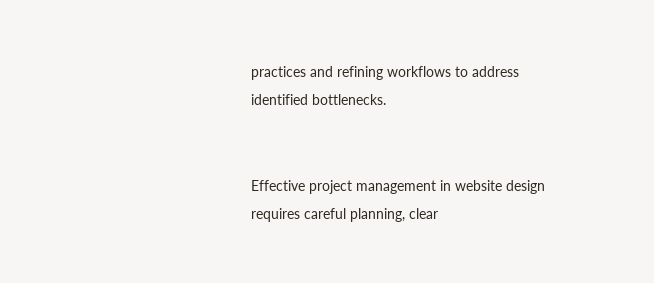practices and refining workflows to address identified bottlenecks.


Effective project management in website design requires careful planning, clear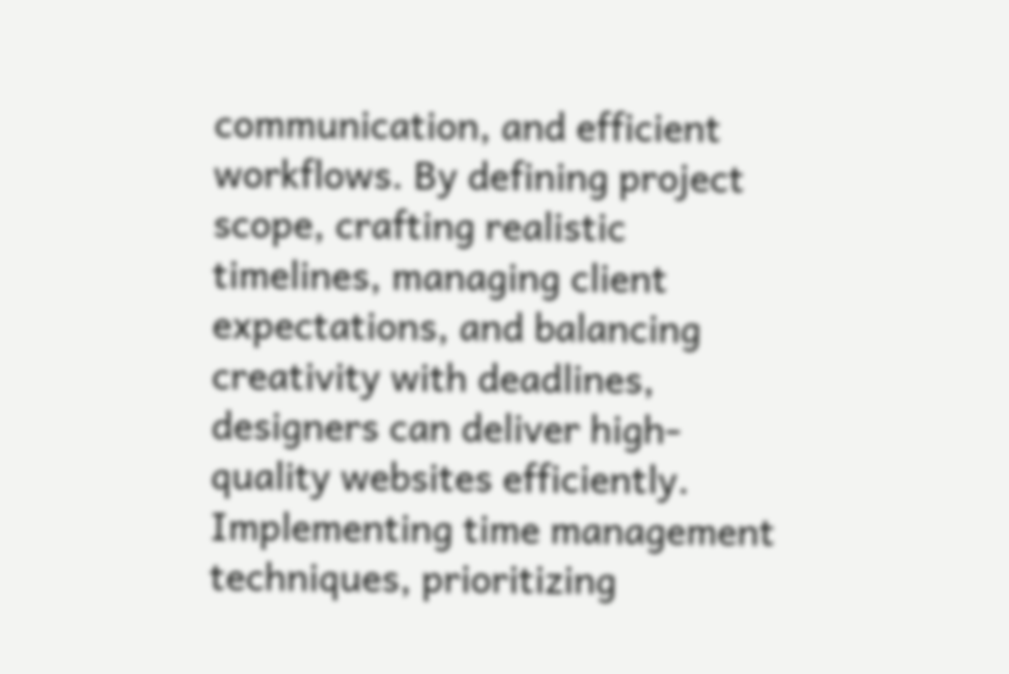communication, and efficient workflows. By defining project scope, crafting realistic timelines, managing client expectations, and balancing creativity with deadlines, designers can deliver high-quality websites efficiently. Implementing time management techniques, prioritizing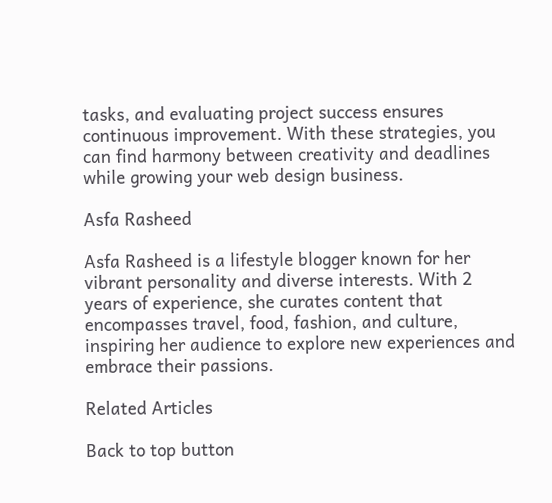tasks, and evaluating project success ensures continuous improvement. With these strategies, you can find harmony between creativity and deadlines while growing your web design business.

Asfa Rasheed

Asfa Rasheed is a lifestyle blogger known for her vibrant personality and diverse interests. With 2 years of experience, she curates content that encompasses travel, food, fashion, and culture, inspiring her audience to explore new experiences and embrace their passions.

Related Articles

Back to top button